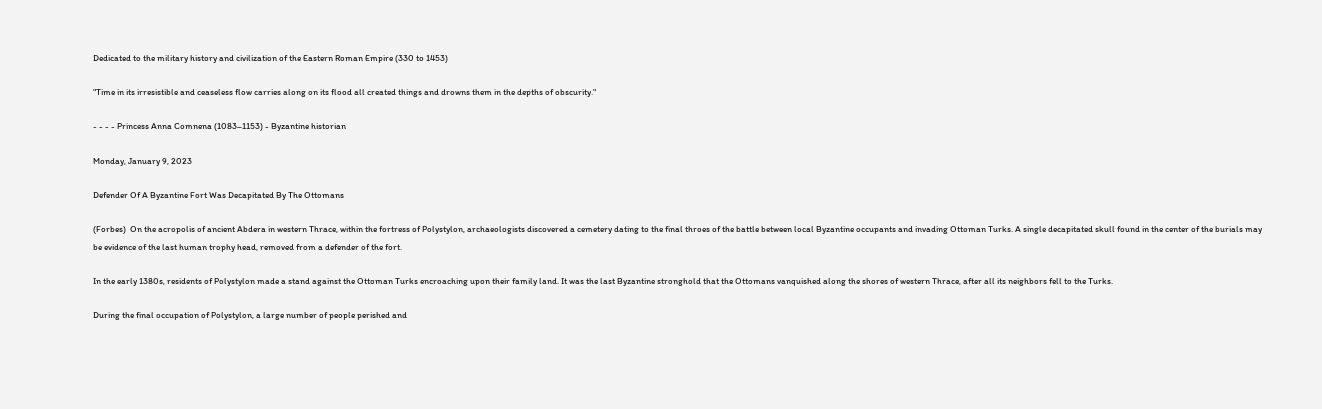Dedicated to the military history and civilization of the Eastern Roman Empire (330 to 1453)

"Time in its irresistible and ceaseless flow carries along on its flood all created things and drowns them in the depths of obscurity."

- - - - Princess Anna Comnena (1083–1153) - Byzantine historian

Monday, January 9, 2023

Defender Of A Byzantine Fort Was Decapitated By The Ottomans

(Forbes)  On the acropolis of ancient Abdera in western Thrace, within the fortress of Polystylon, archaeologists discovered a cemetery dating to the final throes of the battle between local Byzantine occupants and invading Ottoman Turks. A single decapitated skull found in the center of the burials may be evidence of the last human trophy head, removed from a defender of the fort.

In the early 1380s, residents of Polystylon made a stand against the Ottoman Turks encroaching upon their family land. It was the last Byzantine stronghold that the Ottomans vanquished along the shores of western Thrace, after all its neighbors fell to the Turks.

During the final occupation of Polystylon, a large number of people perished and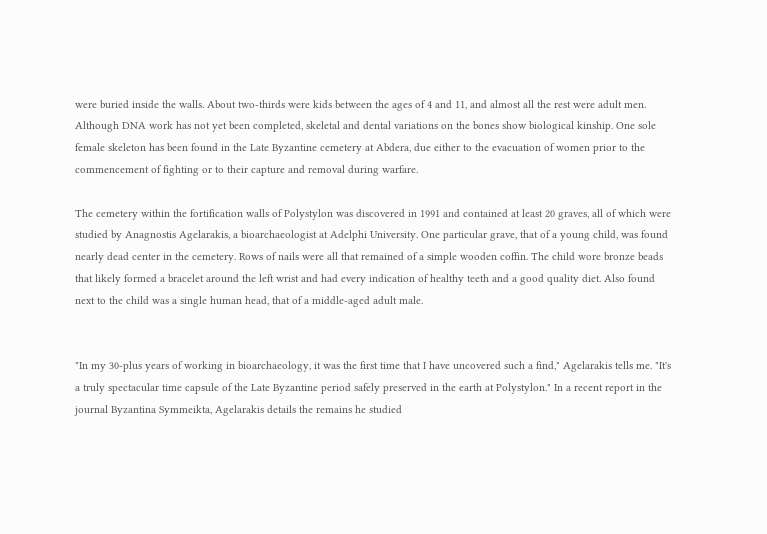were buried inside the walls. About two-thirds were kids between the ages of 4 and 11, and almost all the rest were adult men. Although DNA work has not yet been completed, skeletal and dental variations on the bones show biological kinship. One sole female skeleton has been found in the Late Byzantine cemetery at Abdera, due either to the evacuation of women prior to the commencement of fighting or to their capture and removal during warfare.

The cemetery within the fortification walls of Polystylon was discovered in 1991 and contained at least 20 graves, all of which were studied by Anagnostis Agelarakis, a bioarchaeologist at Adelphi University. One particular grave, that of a young child, was found nearly dead center in the cemetery. Rows of nails were all that remained of a simple wooden coffin. The child wore bronze beads that likely formed a bracelet around the left wrist and had every indication of healthy teeth and a good quality diet. Also found next to the child was a single human head, that of a middle-aged adult male.


"In my 30-plus years of working in bioarchaeology, it was the first time that I have uncovered such a find," Agelarakis tells me. "It's a truly spectacular time capsule of the Late Byzantine period safely preserved in the earth at Polystylon." In a recent report in the journal Byzantina Symmeikta, Agelarakis details the remains he studied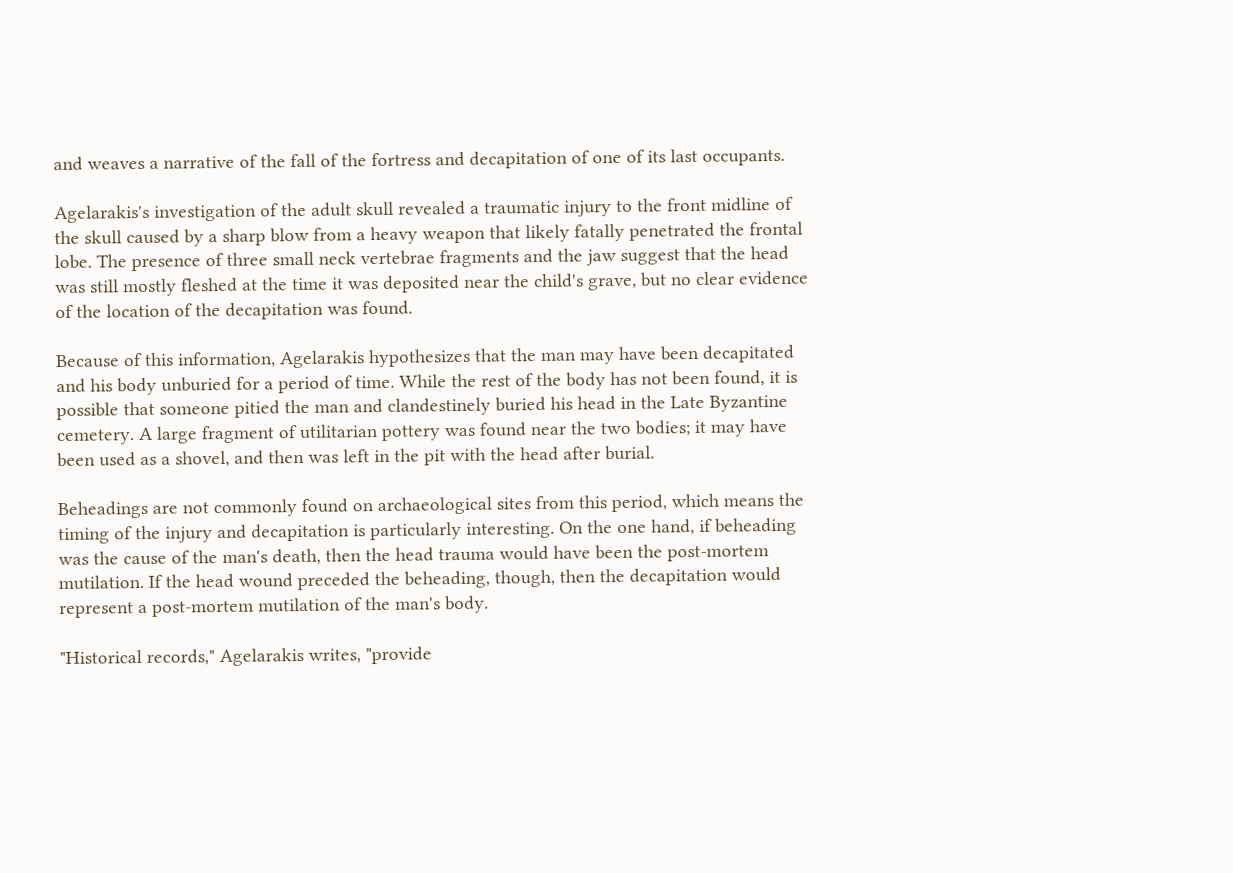and weaves a narrative of the fall of the fortress and decapitation of one of its last occupants.

Agelarakis's investigation of the adult skull revealed a traumatic injury to the front midline of the skull caused by a sharp blow from a heavy weapon that likely fatally penetrated the frontal lobe. The presence of three small neck vertebrae fragments and the jaw suggest that the head was still mostly fleshed at the time it was deposited near the child's grave, but no clear evidence of the location of the decapitation was found.

Because of this information, Agelarakis hypothesizes that the man may have been decapitated and his body unburied for a period of time. While the rest of the body has not been found, it is possible that someone pitied the man and clandestinely buried his head in the Late Byzantine cemetery. A large fragment of utilitarian pottery was found near the two bodies; it may have been used as a shovel, and then was left in the pit with the head after burial.

Beheadings are not commonly found on archaeological sites from this period, which means the timing of the injury and decapitation is particularly interesting. On the one hand, if beheading was the cause of the man's death, then the head trauma would have been the post-mortem mutilation. If the head wound preceded the beheading, though, then the decapitation would represent a post-mortem mutilation of the man's body.

"Historical records," Agelarakis writes, "provide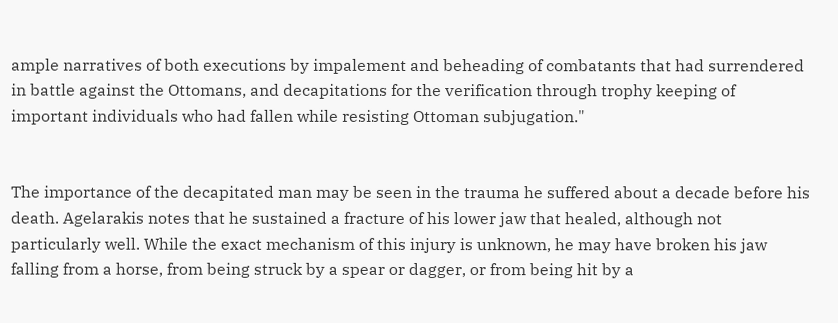ample narratives of both executions by impalement and beheading of combatants that had surrendered in battle against the Ottomans, and decapitations for the verification through trophy keeping of important individuals who had fallen while resisting Ottoman subjugation."


The importance of the decapitated man may be seen in the trauma he suffered about a decade before his death. Agelarakis notes that he sustained a fracture of his lower jaw that healed, although not particularly well. While the exact mechanism of this injury is unknown, he may have broken his jaw falling from a horse, from being struck by a spear or dagger, or from being hit by a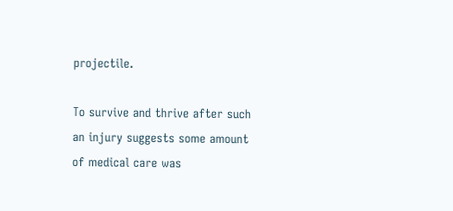projectile.

To survive and thrive after such an injury suggests some amount of medical care was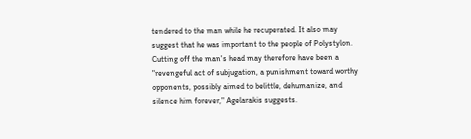tendered to the man while he recuperated. It also may suggest that he was important to the people of Polystylon. Cutting off the man's head may therefore have been a "revengeful act of subjugation, a punishment toward worthy opponents, possibly aimed to belittle, dehumanize, and silence him forever," Agelarakis suggests.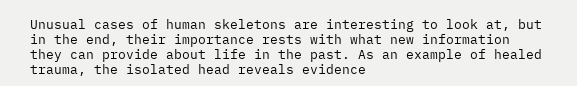Unusual cases of human skeletons are interesting to look at, but in the end, their importance rests with what new information they can provide about life in the past. As an example of healed trauma, the isolated head reveals evidence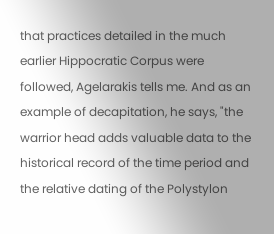that practices detailed in the much earlier Hippocratic Corpus were followed, Agelarakis tells me. And as an example of decapitation, he says, "the warrior head adds valuable data to the historical record of the time period and the relative dating of the Polystylon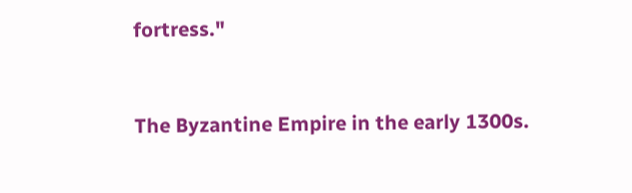fortress."


The Byzantine Empire in the early 1300s.